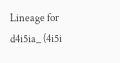Lineage for d4i5ia_ (4i5i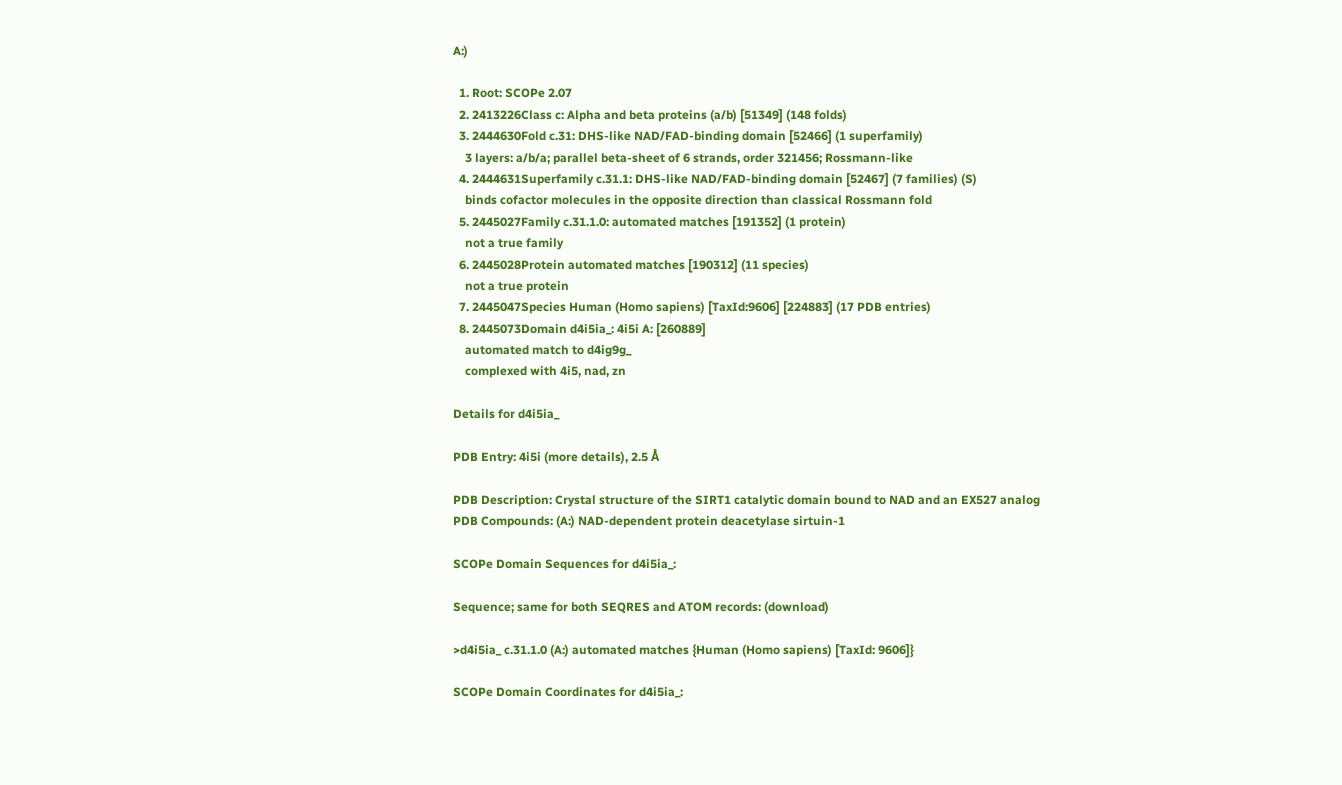A:)

  1. Root: SCOPe 2.07
  2. 2413226Class c: Alpha and beta proteins (a/b) [51349] (148 folds)
  3. 2444630Fold c.31: DHS-like NAD/FAD-binding domain [52466] (1 superfamily)
    3 layers: a/b/a; parallel beta-sheet of 6 strands, order 321456; Rossmann-like
  4. 2444631Superfamily c.31.1: DHS-like NAD/FAD-binding domain [52467] (7 families) (S)
    binds cofactor molecules in the opposite direction than classical Rossmann fold
  5. 2445027Family c.31.1.0: automated matches [191352] (1 protein)
    not a true family
  6. 2445028Protein automated matches [190312] (11 species)
    not a true protein
  7. 2445047Species Human (Homo sapiens) [TaxId:9606] [224883] (17 PDB entries)
  8. 2445073Domain d4i5ia_: 4i5i A: [260889]
    automated match to d4ig9g_
    complexed with 4i5, nad, zn

Details for d4i5ia_

PDB Entry: 4i5i (more details), 2.5 Å

PDB Description: Crystal structure of the SIRT1 catalytic domain bound to NAD and an EX527 analog
PDB Compounds: (A:) NAD-dependent protein deacetylase sirtuin-1

SCOPe Domain Sequences for d4i5ia_:

Sequence; same for both SEQRES and ATOM records: (download)

>d4i5ia_ c.31.1.0 (A:) automated matches {Human (Homo sapiens) [TaxId: 9606]}

SCOPe Domain Coordinates for d4i5ia_: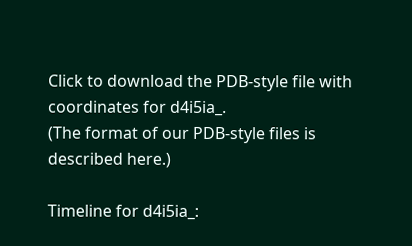Click to download the PDB-style file with coordinates for d4i5ia_.
(The format of our PDB-style files is described here.)

Timeline for d4i5ia_: